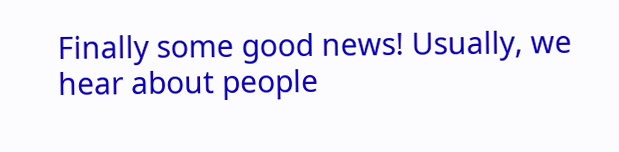Finally some good news! Usually, we hear about people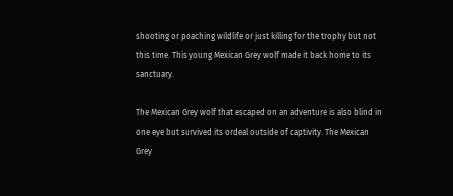shooting or poaching wildlife or just killing for the trophy but not this time. This young Mexican Grey wolf made it back home to its sanctuary.

The Mexican Grey wolf that escaped on an adventure is also blind in one eye but survived its ordeal outside of captivity. The Mexican Grey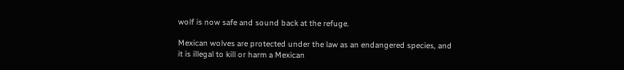wolf is now safe and sound back at the refuge.

Mexican wolves are protected under the law as an endangered species, and it is illegal to kill or harm a Mexican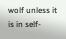wolf unless it is in self-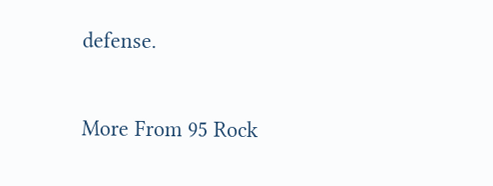defense.

More From 95 Rock